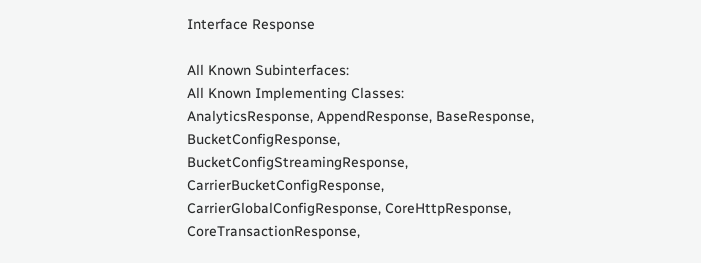Interface Response

All Known Subinterfaces:
All Known Implementing Classes:
AnalyticsResponse, AppendResponse, BaseResponse, BucketConfigResponse, BucketConfigStreamingResponse, CarrierBucketConfigResponse, CarrierGlobalConfigResponse, CoreHttpResponse, CoreTransactionResponse,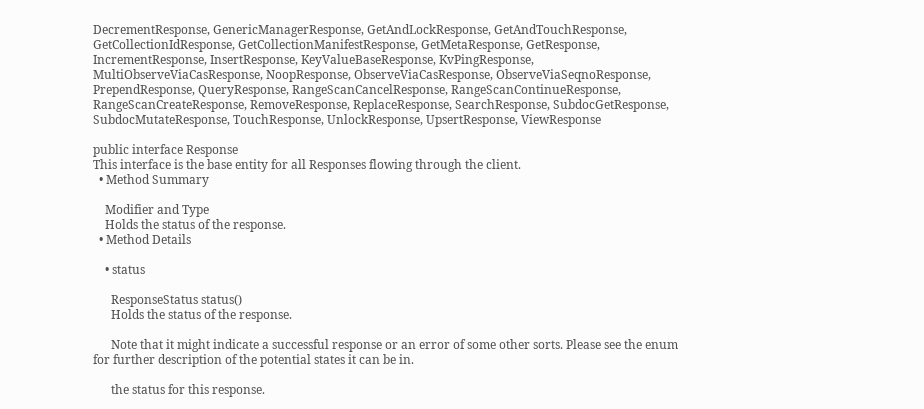DecrementResponse, GenericManagerResponse, GetAndLockResponse, GetAndTouchResponse, GetCollectionIdResponse, GetCollectionManifestResponse, GetMetaResponse, GetResponse, IncrementResponse, InsertResponse, KeyValueBaseResponse, KvPingResponse, MultiObserveViaCasResponse, NoopResponse, ObserveViaCasResponse, ObserveViaSeqnoResponse, PrependResponse, QueryResponse, RangeScanCancelResponse, RangeScanContinueResponse, RangeScanCreateResponse, RemoveResponse, ReplaceResponse, SearchResponse, SubdocGetResponse, SubdocMutateResponse, TouchResponse, UnlockResponse, UpsertResponse, ViewResponse

public interface Response
This interface is the base entity for all Responses flowing through the client.
  • Method Summary

    Modifier and Type
    Holds the status of the response.
  • Method Details

    • status

      ResponseStatus status()
      Holds the status of the response.

      Note that it might indicate a successful response or an error of some other sorts. Please see the enum for further description of the potential states it can be in.

      the status for this response.